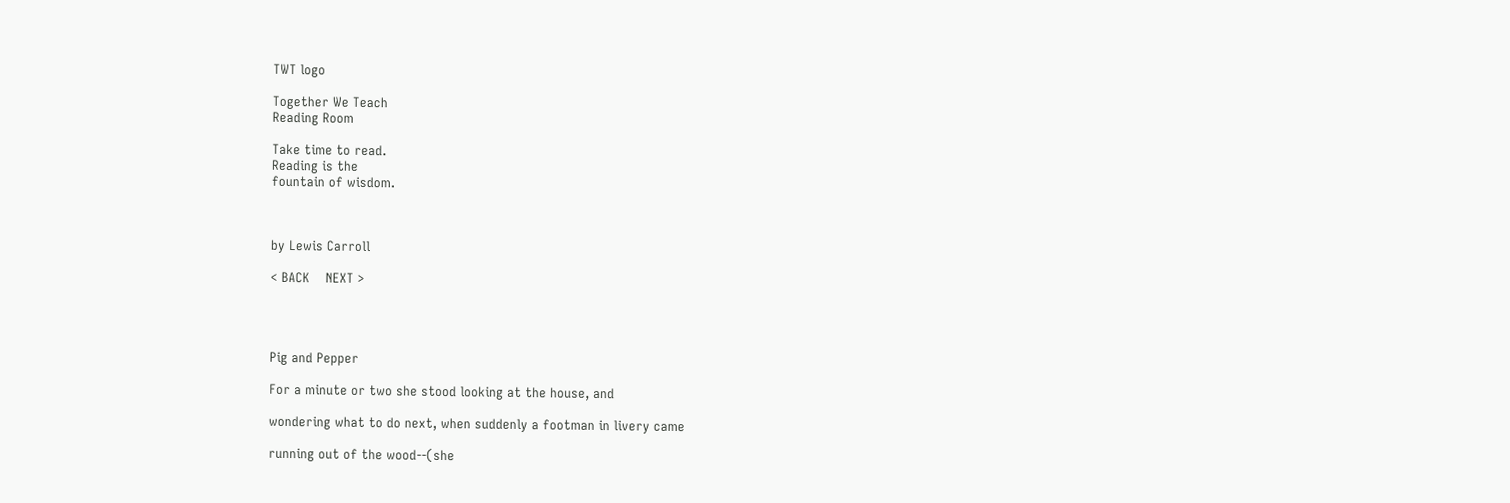TWT logo

Together We Teach
Reading Room

Take time to read.
Reading is the
fountain of wisdom.



by Lewis Carroll

< BACK    NEXT >




Pig and Pepper

For a minute or two she stood looking at the house, and

wondering what to do next, when suddenly a footman in livery came

running out of the wood--(she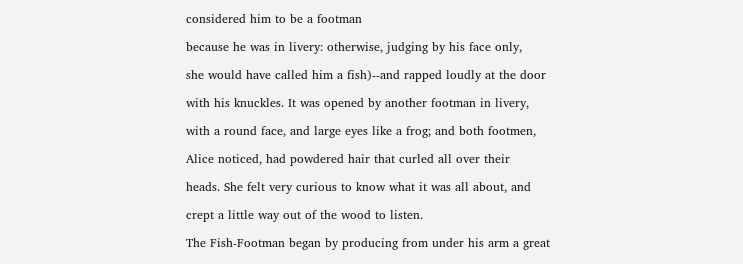considered him to be a footman

because he was in livery: otherwise, judging by his face only,

she would have called him a fish)--and rapped loudly at the door

with his knuckles. It was opened by another footman in livery,

with a round face, and large eyes like a frog; and both footmen,

Alice noticed, had powdered hair that curled all over their

heads. She felt very curious to know what it was all about, and

crept a little way out of the wood to listen.

The Fish-Footman began by producing from under his arm a great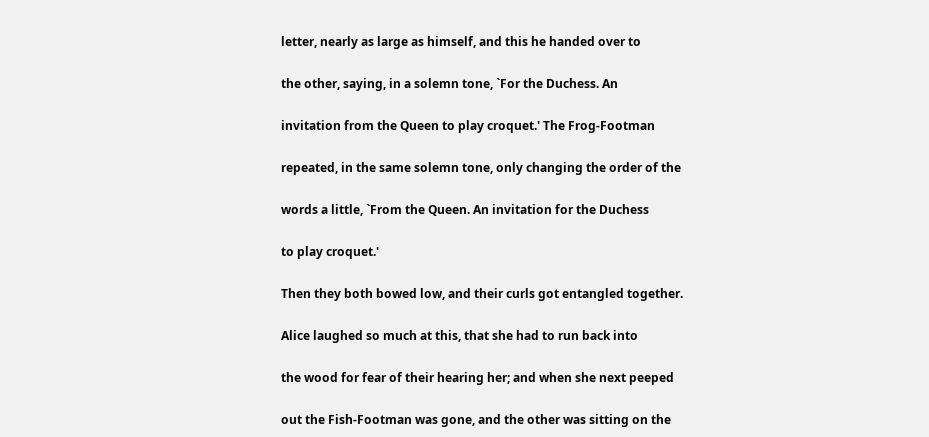letter, nearly as large as himself, and this he handed over to

the other, saying, in a solemn tone, `For the Duchess. An

invitation from the Queen to play croquet.' The Frog-Footman

repeated, in the same solemn tone, only changing the order of the

words a little, `From the Queen. An invitation for the Duchess

to play croquet.'

Then they both bowed low, and their curls got entangled together.

Alice laughed so much at this, that she had to run back into

the wood for fear of their hearing her; and when she next peeped

out the Fish-Footman was gone, and the other was sitting on the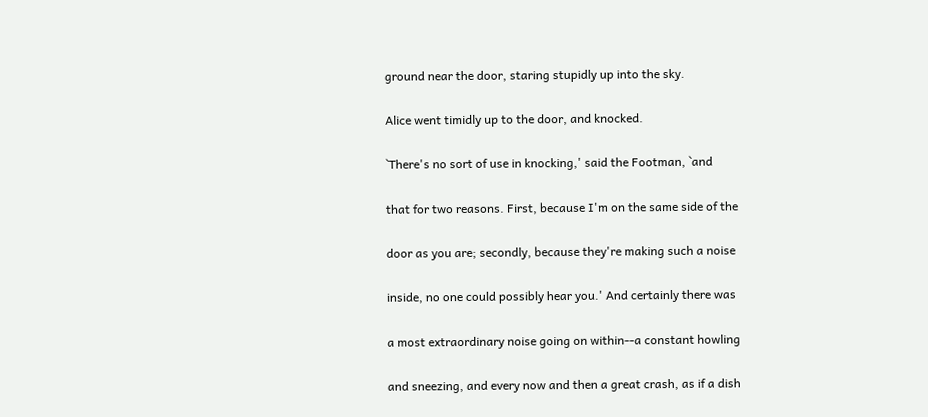ground near the door, staring stupidly up into the sky.

Alice went timidly up to the door, and knocked.

`There's no sort of use in knocking,' said the Footman, `and

that for two reasons. First, because I'm on the same side of the

door as you are; secondly, because they're making such a noise

inside, no one could possibly hear you.' And certainly there was

a most extraordinary noise going on within--a constant howling

and sneezing, and every now and then a great crash, as if a dish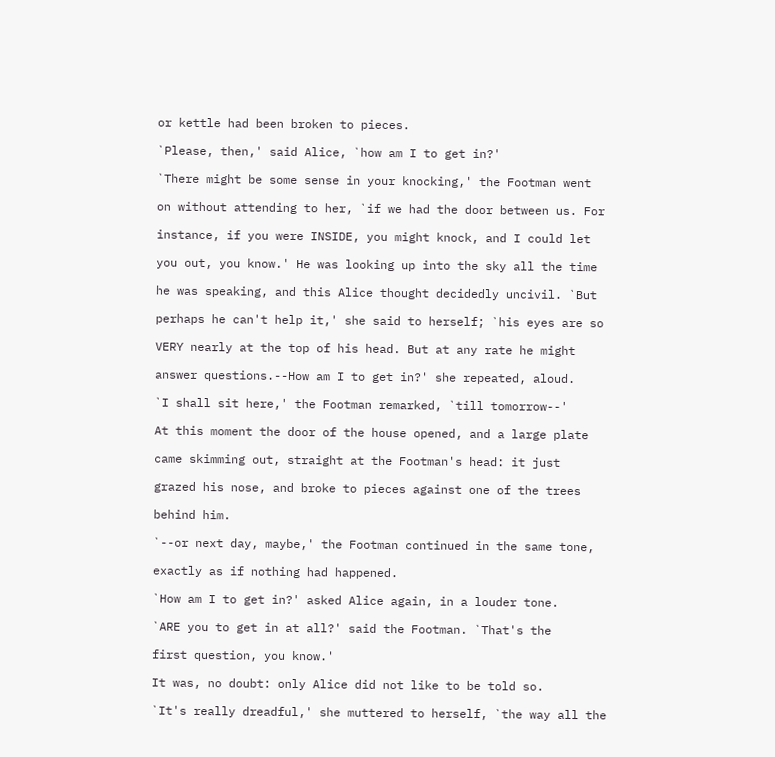or kettle had been broken to pieces.

`Please, then,' said Alice, `how am I to get in?'

`There might be some sense in your knocking,' the Footman went

on without attending to her, `if we had the door between us. For

instance, if you were INSIDE, you might knock, and I could let

you out, you know.' He was looking up into the sky all the time

he was speaking, and this Alice thought decidedly uncivil. `But

perhaps he can't help it,' she said to herself; `his eyes are so

VERY nearly at the top of his head. But at any rate he might

answer questions.--How am I to get in?' she repeated, aloud.

`I shall sit here,' the Footman remarked, `till tomorrow--'

At this moment the door of the house opened, and a large plate

came skimming out, straight at the Footman's head: it just

grazed his nose, and broke to pieces against one of the trees

behind him.

`--or next day, maybe,' the Footman continued in the same tone,

exactly as if nothing had happened.

`How am I to get in?' asked Alice again, in a louder tone.

`ARE you to get in at all?' said the Footman. `That's the

first question, you know.'

It was, no doubt: only Alice did not like to be told so.

`It's really dreadful,' she muttered to herself, `the way all the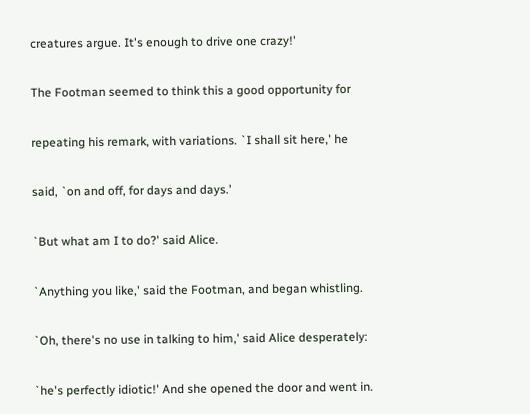creatures argue. It's enough to drive one crazy!'

The Footman seemed to think this a good opportunity for

repeating his remark, with variations. `I shall sit here,' he

said, `on and off, for days and days.'

`But what am I to do?' said Alice.

`Anything you like,' said the Footman, and began whistling.

`Oh, there's no use in talking to him,' said Alice desperately:

`he's perfectly idiotic!' And she opened the door and went in.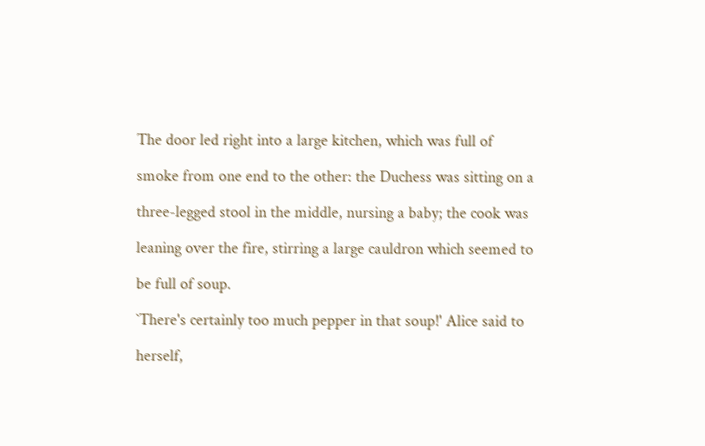The door led right into a large kitchen, which was full of

smoke from one end to the other: the Duchess was sitting on a

three-legged stool in the middle, nursing a baby; the cook was

leaning over the fire, stirring a large cauldron which seemed to

be full of soup.

`There's certainly too much pepper in that soup!' Alice said to

herself,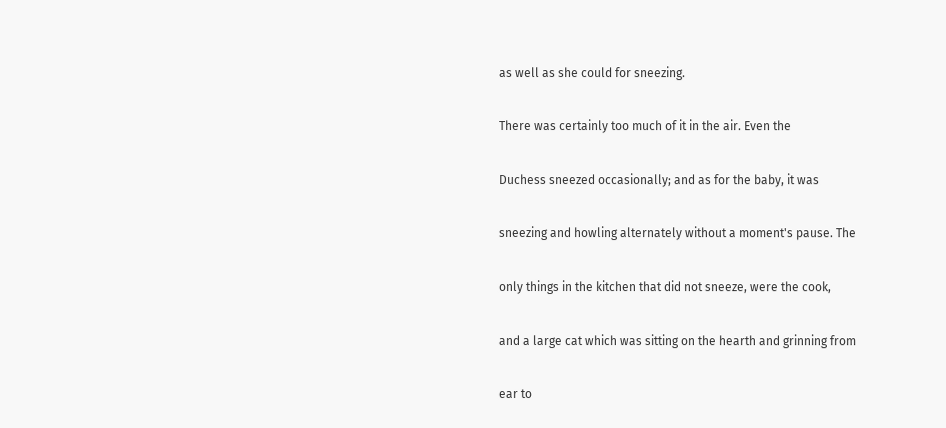as well as she could for sneezing.

There was certainly too much of it in the air. Even the

Duchess sneezed occasionally; and as for the baby, it was

sneezing and howling alternately without a moment's pause. The

only things in the kitchen that did not sneeze, were the cook,

and a large cat which was sitting on the hearth and grinning from

ear to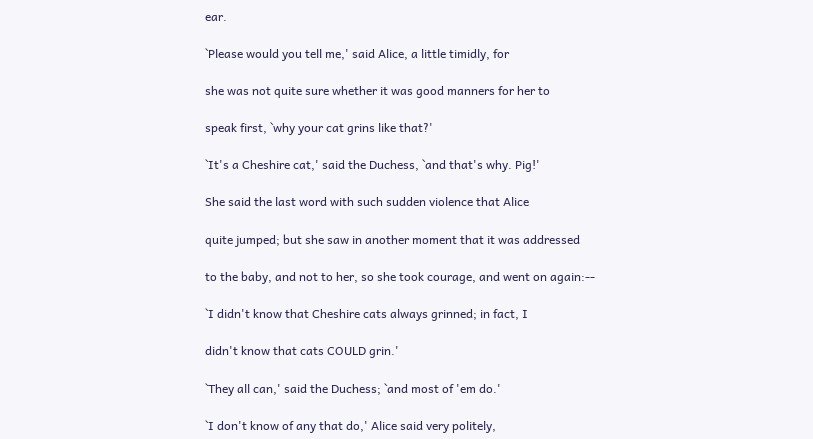ear.

`Please would you tell me,' said Alice, a little timidly, for

she was not quite sure whether it was good manners for her to

speak first, `why your cat grins like that?'

`It's a Cheshire cat,' said the Duchess, `and that's why. Pig!'

She said the last word with such sudden violence that Alice

quite jumped; but she saw in another moment that it was addressed

to the baby, and not to her, so she took courage, and went on again:--

`I didn't know that Cheshire cats always grinned; in fact, I

didn't know that cats COULD grin.'

`They all can,' said the Duchess; `and most of 'em do.'

`I don't know of any that do,' Alice said very politely,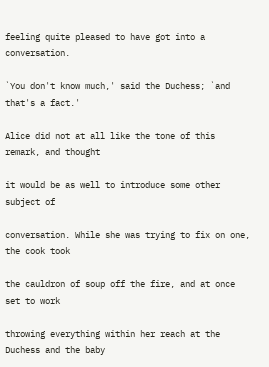feeling quite pleased to have got into a conversation.

`You don't know much,' said the Duchess; `and that's a fact.'

Alice did not at all like the tone of this remark, and thought

it would be as well to introduce some other subject of

conversation. While she was trying to fix on one, the cook took

the cauldron of soup off the fire, and at once set to work

throwing everything within her reach at the Duchess and the baby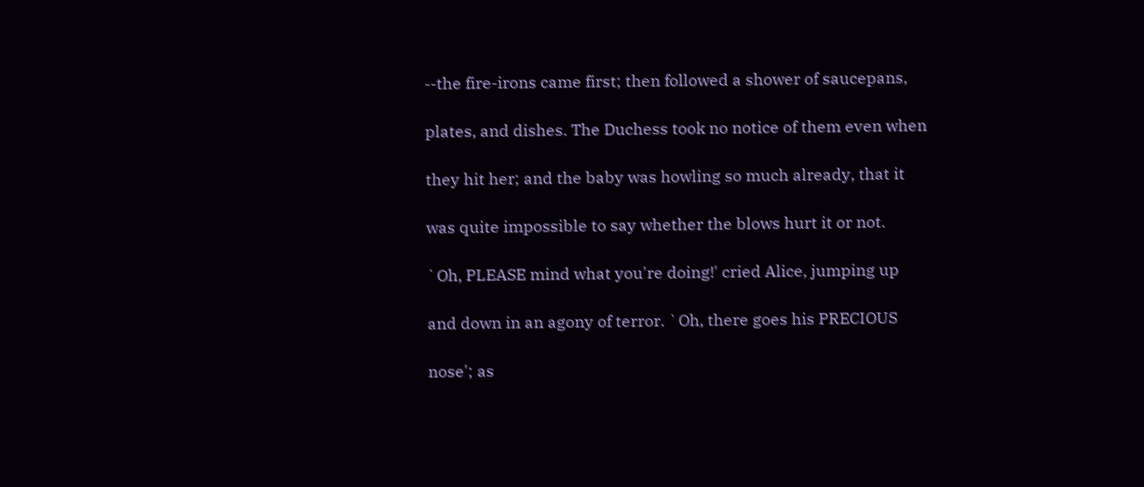--the fire-irons came first; then followed a shower of saucepans,

plates, and dishes. The Duchess took no notice of them even when

they hit her; and the baby was howling so much already, that it

was quite impossible to say whether the blows hurt it or not.

`Oh, PLEASE mind what you're doing!' cried Alice, jumping up

and down in an agony of terror. `Oh, there goes his PRECIOUS

nose'; as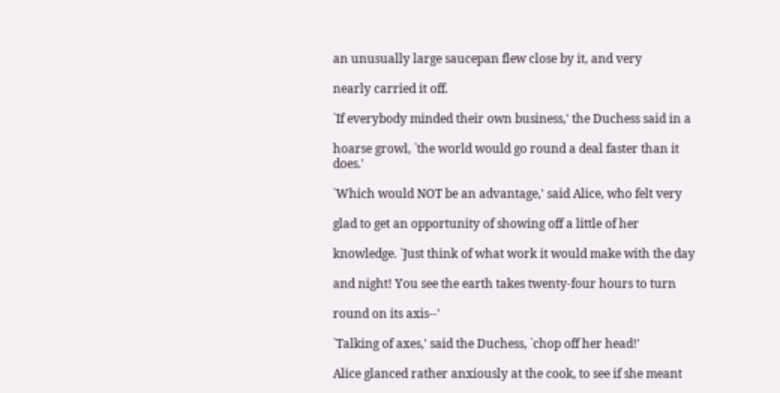an unusually large saucepan flew close by it, and very

nearly carried it off.

`If everybody minded their own business,' the Duchess said in a

hoarse growl, `the world would go round a deal faster than it does.'

`Which would NOT be an advantage,' said Alice, who felt very

glad to get an opportunity of showing off a little of her

knowledge. `Just think of what work it would make with the day

and night! You see the earth takes twenty-four hours to turn

round on its axis--'

`Talking of axes,' said the Duchess, `chop off her head!'

Alice glanced rather anxiously at the cook, to see if she meant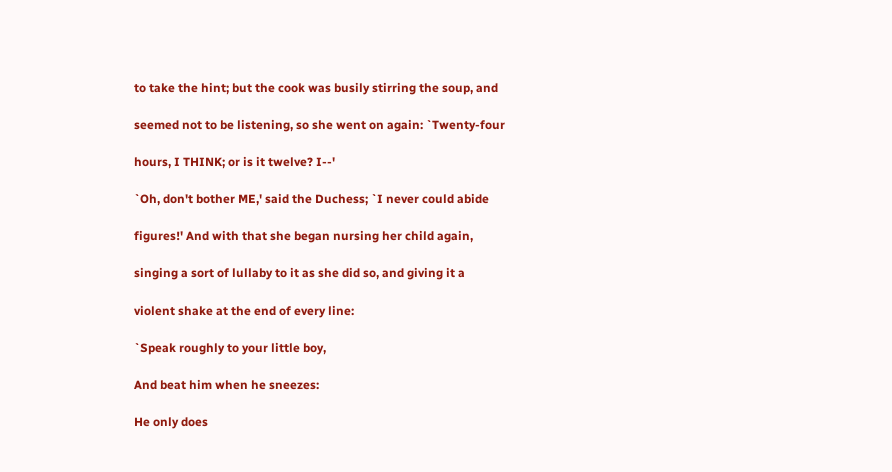to take the hint; but the cook was busily stirring the soup, and

seemed not to be listening, so she went on again: `Twenty-four

hours, I THINK; or is it twelve? I--'

`Oh, don't bother ME,' said the Duchess; `I never could abide

figures!' And with that she began nursing her child again,

singing a sort of lullaby to it as she did so, and giving it a

violent shake at the end of every line:

`Speak roughly to your little boy,

And beat him when he sneezes:

He only does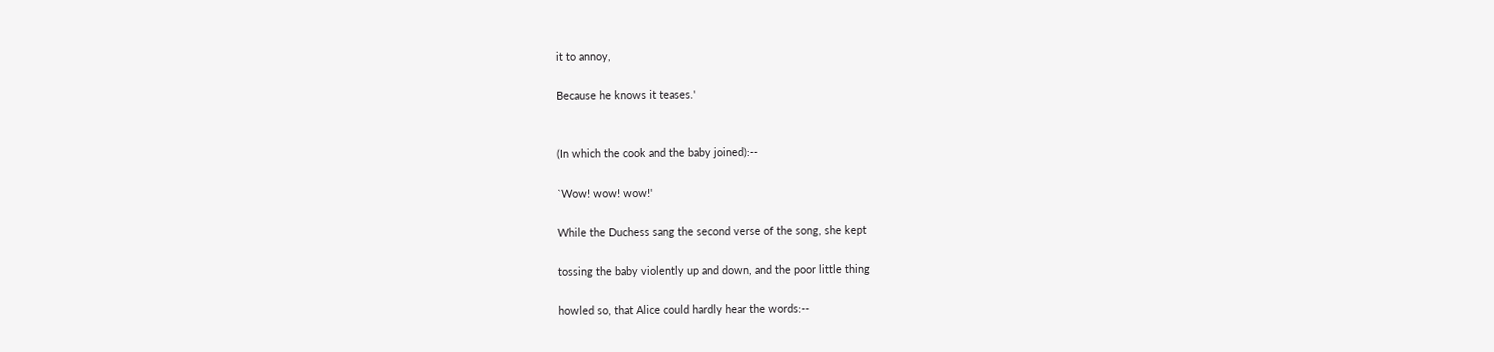it to annoy,

Because he knows it teases.'


(In which the cook and the baby joined):--

`Wow! wow! wow!'

While the Duchess sang the second verse of the song, she kept

tossing the baby violently up and down, and the poor little thing

howled so, that Alice could hardly hear the words:--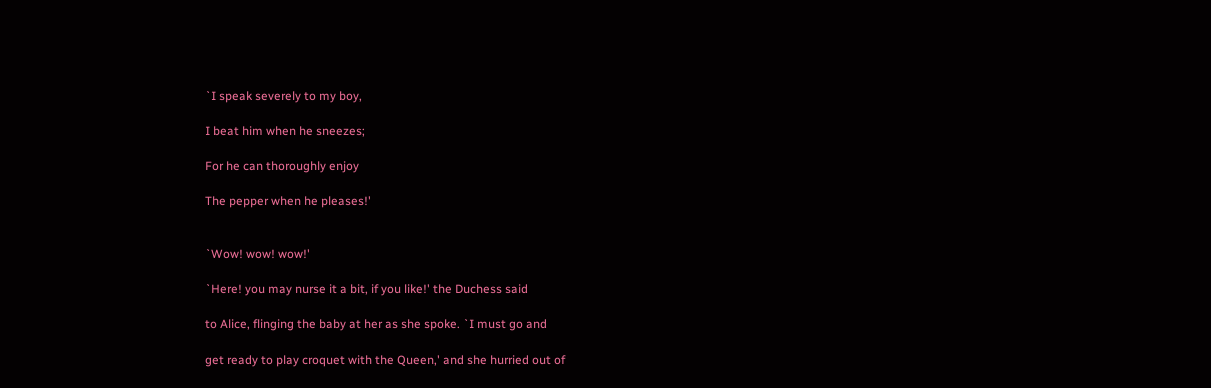`I speak severely to my boy,

I beat him when he sneezes;

For he can thoroughly enjoy

The pepper when he pleases!'


`Wow! wow! wow!'

`Here! you may nurse it a bit, if you like!' the Duchess said

to Alice, flinging the baby at her as she spoke. `I must go and

get ready to play croquet with the Queen,' and she hurried out of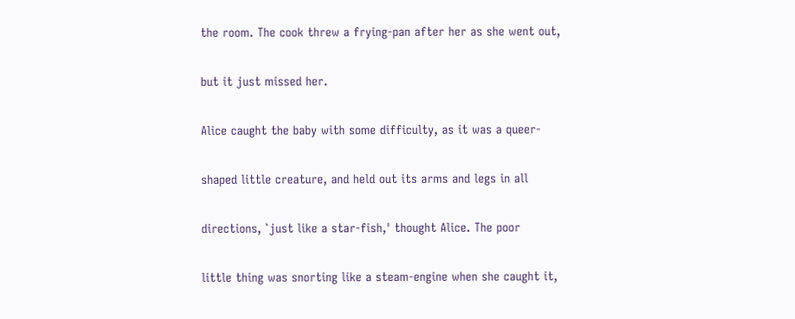the room. The cook threw a frying-pan after her as she went out,

but it just missed her.

Alice caught the baby with some difficulty, as it was a queer-

shaped little creature, and held out its arms and legs in all

directions, `just like a star-fish,' thought Alice. The poor

little thing was snorting like a steam-engine when she caught it,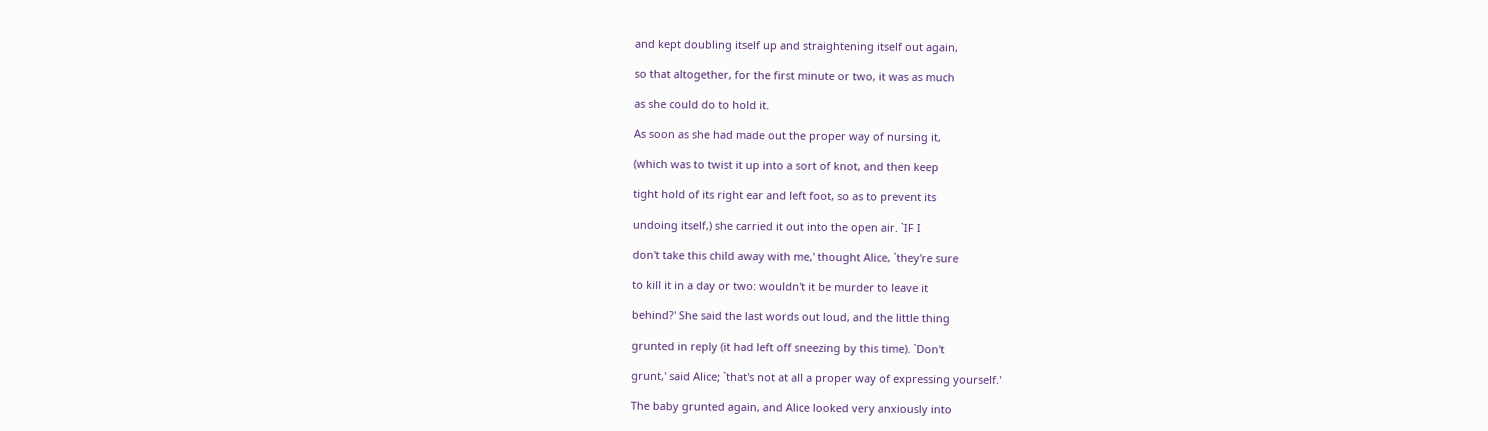and kept doubling itself up and straightening itself out again,

so that altogether, for the first minute or two, it was as much

as she could do to hold it.

As soon as she had made out the proper way of nursing it,

(which was to twist it up into a sort of knot, and then keep

tight hold of its right ear and left foot, so as to prevent its

undoing itself,) she carried it out into the open air. `IF I

don't take this child away with me,' thought Alice, `they're sure

to kill it in a day or two: wouldn't it be murder to leave it

behind?' She said the last words out loud, and the little thing

grunted in reply (it had left off sneezing by this time). `Don't

grunt,' said Alice; `that's not at all a proper way of expressing yourself.'

The baby grunted again, and Alice looked very anxiously into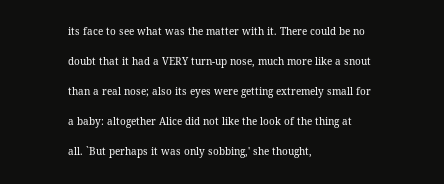its face to see what was the matter with it. There could be no

doubt that it had a VERY turn-up nose, much more like a snout

than a real nose; also its eyes were getting extremely small for

a baby: altogether Alice did not like the look of the thing at

all. `But perhaps it was only sobbing,' she thought,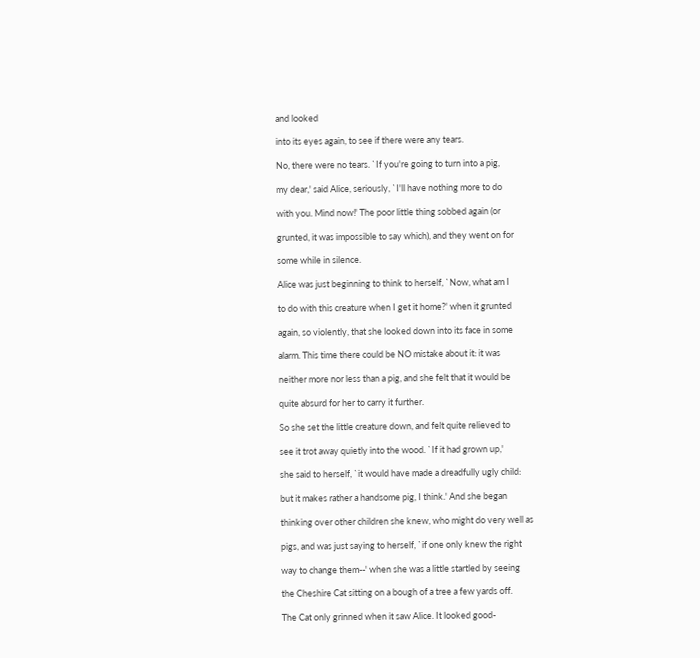and looked

into its eyes again, to see if there were any tears.

No, there were no tears. `If you're going to turn into a pig,

my dear,' said Alice, seriously, `I'll have nothing more to do

with you. Mind now!' The poor little thing sobbed again (or

grunted, it was impossible to say which), and they went on for

some while in silence.

Alice was just beginning to think to herself, `Now, what am I

to do with this creature when I get it home?' when it grunted

again, so violently, that she looked down into its face in some

alarm. This time there could be NO mistake about it: it was

neither more nor less than a pig, and she felt that it would be

quite absurd for her to carry it further.

So she set the little creature down, and felt quite relieved to

see it trot away quietly into the wood. `If it had grown up,'

she said to herself, `it would have made a dreadfully ugly child:

but it makes rather a handsome pig, I think.' And she began

thinking over other children she knew, who might do very well as

pigs, and was just saying to herself, `if one only knew the right

way to change them--' when she was a little startled by seeing

the Cheshire Cat sitting on a bough of a tree a few yards off.

The Cat only grinned when it saw Alice. It looked good-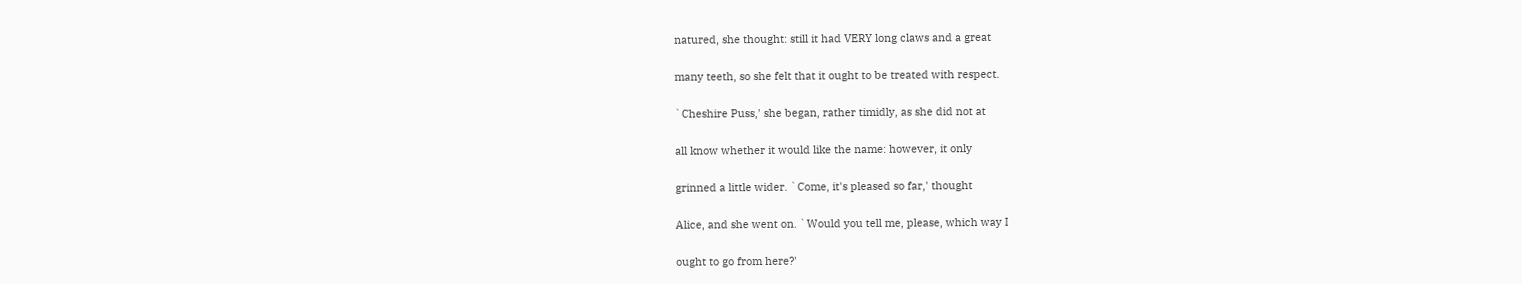natured, she thought: still it had VERY long claws and a great

many teeth, so she felt that it ought to be treated with respect.

`Cheshire Puss,' she began, rather timidly, as she did not at

all know whether it would like the name: however, it only

grinned a little wider. `Come, it's pleased so far,' thought

Alice, and she went on. `Would you tell me, please, which way I

ought to go from here?'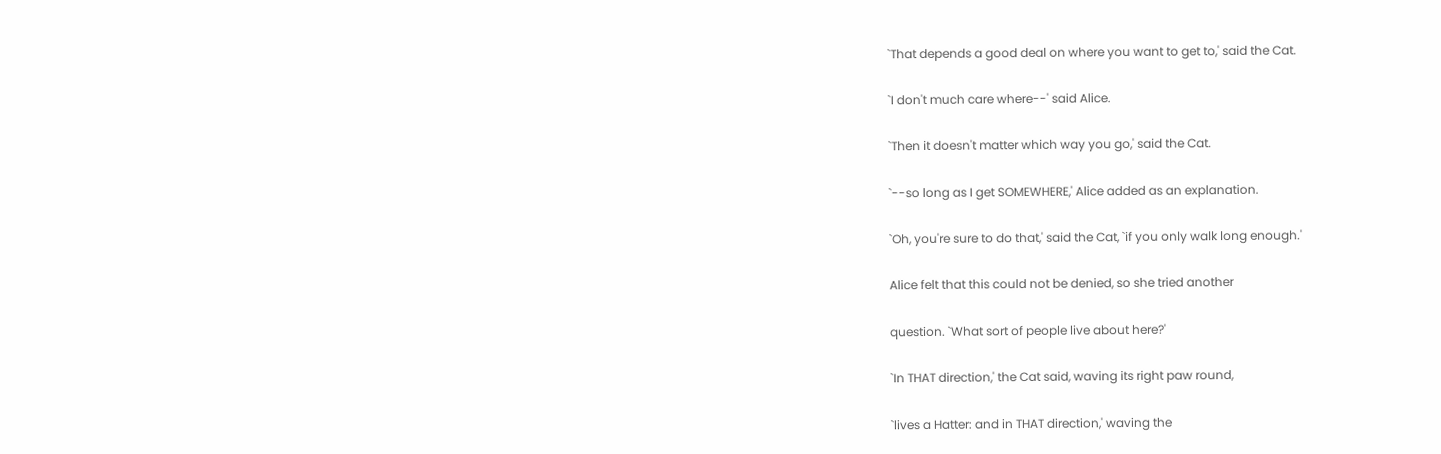`That depends a good deal on where you want to get to,' said the Cat.

`I don't much care where--' said Alice.

`Then it doesn't matter which way you go,' said the Cat.

`--so long as I get SOMEWHERE,' Alice added as an explanation.

`Oh, you're sure to do that,' said the Cat, `if you only walk long enough.'

Alice felt that this could not be denied, so she tried another

question. `What sort of people live about here?'

`In THAT direction,' the Cat said, waving its right paw round,

`lives a Hatter: and in THAT direction,' waving the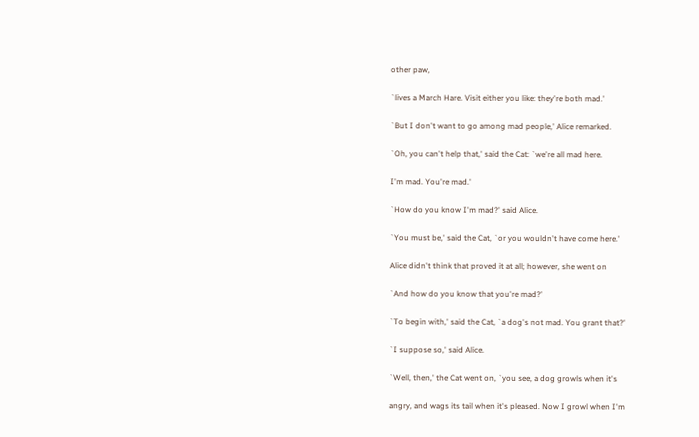other paw,

`lives a March Hare. Visit either you like: they're both mad.'

`But I don't want to go among mad people,' Alice remarked.

`Oh, you can't help that,' said the Cat: `we're all mad here.

I'm mad. You're mad.'

`How do you know I'm mad?' said Alice.

`You must be,' said the Cat, `or you wouldn't have come here.'

Alice didn't think that proved it at all; however, she went on

`And how do you know that you're mad?'

`To begin with,' said the Cat, `a dog's not mad. You grant that?'

`I suppose so,' said Alice.

`Well, then,' the Cat went on, `you see, a dog growls when it's

angry, and wags its tail when it's pleased. Now I growl when I'm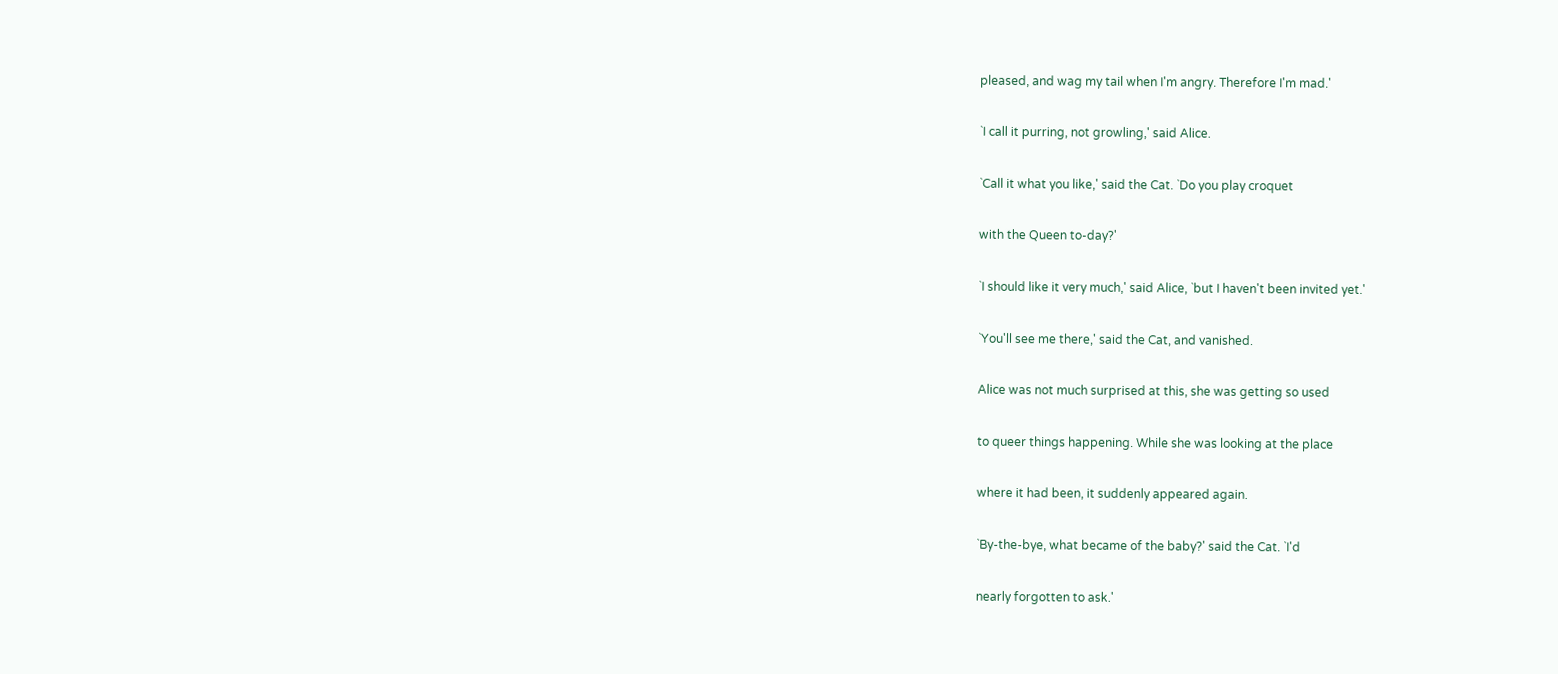pleased, and wag my tail when I'm angry. Therefore I'm mad.'

`I call it purring, not growling,' said Alice.

`Call it what you like,' said the Cat. `Do you play croquet

with the Queen to-day?'

`I should like it very much,' said Alice, `but I haven't been invited yet.'

`You'll see me there,' said the Cat, and vanished.

Alice was not much surprised at this, she was getting so used

to queer things happening. While she was looking at the place

where it had been, it suddenly appeared again.

`By-the-bye, what became of the baby?' said the Cat. `I'd

nearly forgotten to ask.'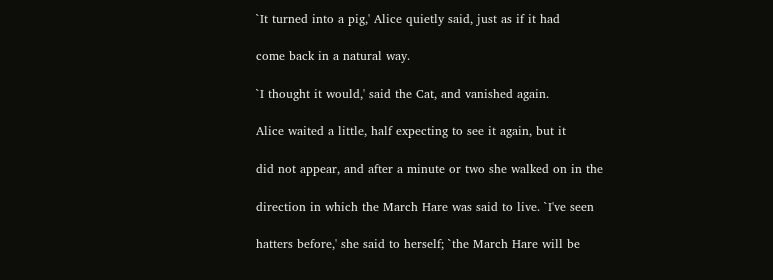`It turned into a pig,' Alice quietly said, just as if it had

come back in a natural way.

`I thought it would,' said the Cat, and vanished again.

Alice waited a little, half expecting to see it again, but it

did not appear, and after a minute or two she walked on in the

direction in which the March Hare was said to live. `I've seen

hatters before,' she said to herself; `the March Hare will be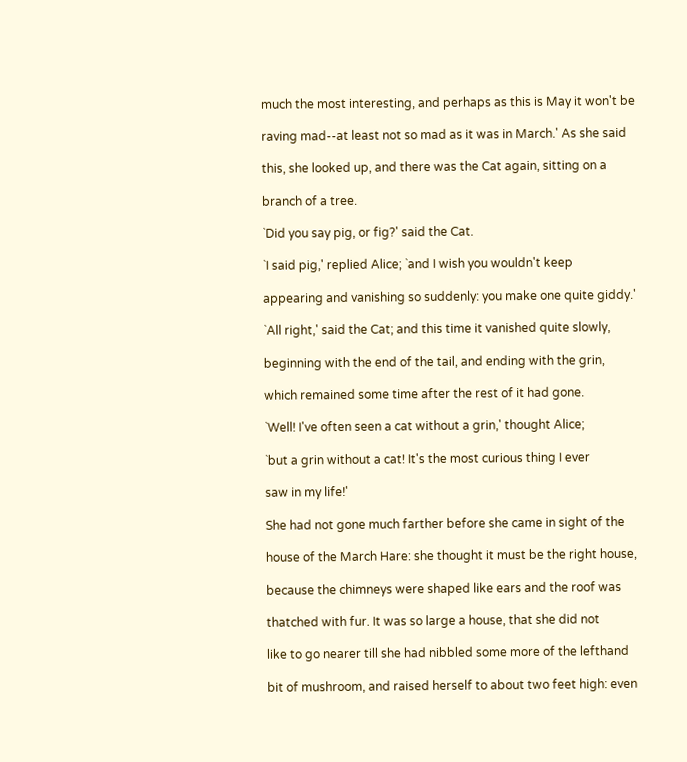much the most interesting, and perhaps as this is May it won't be

raving mad--at least not so mad as it was in March.' As she said

this, she looked up, and there was the Cat again, sitting on a

branch of a tree.

`Did you say pig, or fig?' said the Cat.

`I said pig,' replied Alice; `and I wish you wouldn't keep

appearing and vanishing so suddenly: you make one quite giddy.'

`All right,' said the Cat; and this time it vanished quite slowly,

beginning with the end of the tail, and ending with the grin,

which remained some time after the rest of it had gone.

`Well! I've often seen a cat without a grin,' thought Alice;

`but a grin without a cat! It's the most curious thing I ever

saw in my life!'

She had not gone much farther before she came in sight of the

house of the March Hare: she thought it must be the right house,

because the chimneys were shaped like ears and the roof was

thatched with fur. It was so large a house, that she did not

like to go nearer till she had nibbled some more of the lefthand

bit of mushroom, and raised herself to about two feet high: even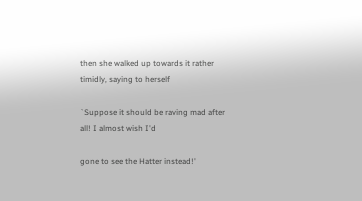then she walked up towards it rather timidly, saying to herself

`Suppose it should be raving mad after all! I almost wish I'd

gone to see the Hatter instead!'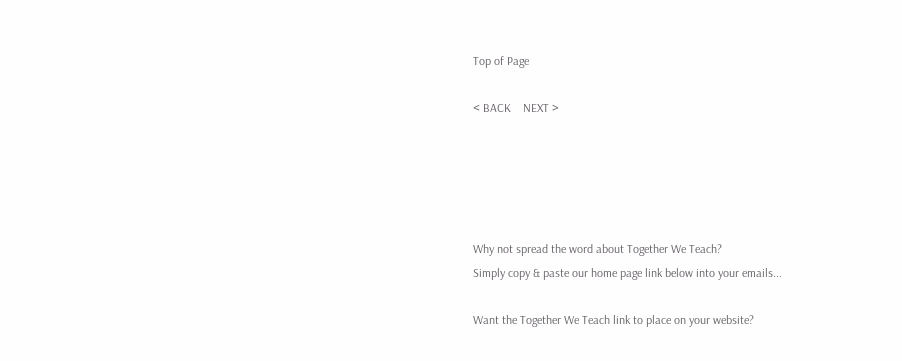Top of Page

< BACK    NEXT >





Why not spread the word about Together We Teach?
Simply copy & paste our home page link below into your emails...

Want the Together We Teach link to place on your website?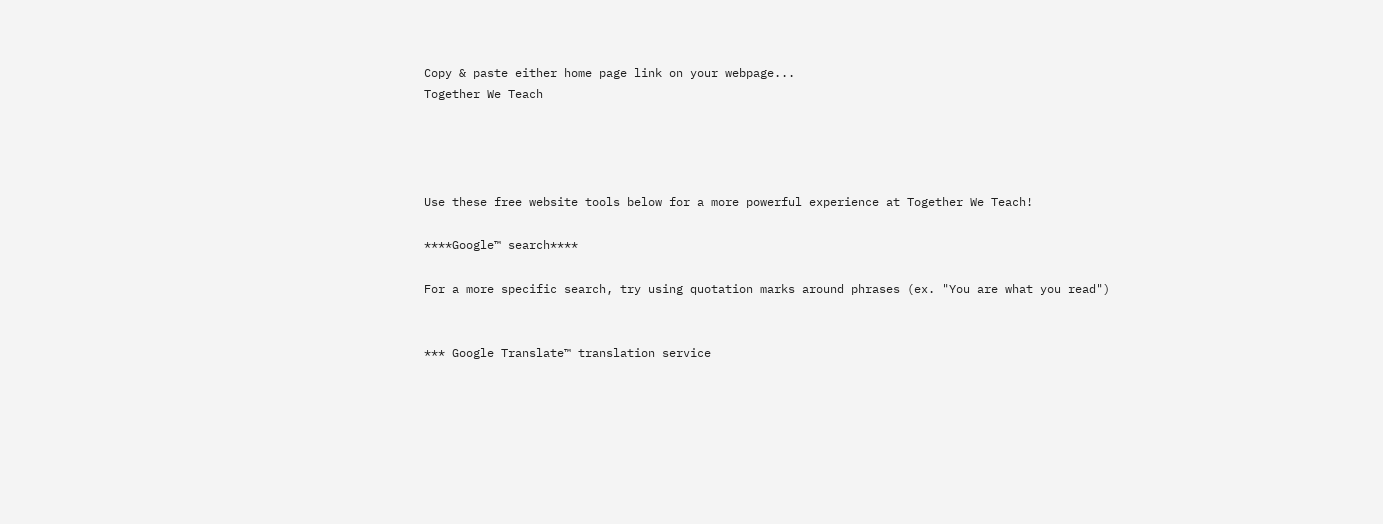Copy & paste either home page link on your webpage...
Together We Teach




Use these free website tools below for a more powerful experience at Together We Teach!

****Google™ search****

For a more specific search, try using quotation marks around phrases (ex. "You are what you read")


*** Google Translate™ translation service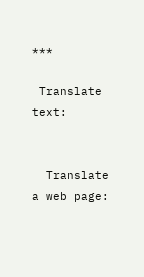***

 Translate text:


  Translate a web page: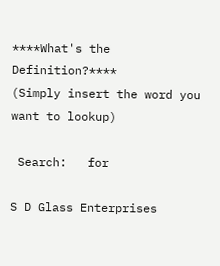****What's the Definition?****
(Simply insert the word you want to lookup)

 Search:   for

S D Glass Enterprises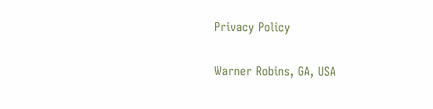Privacy Policy

Warner Robins, GA, USA